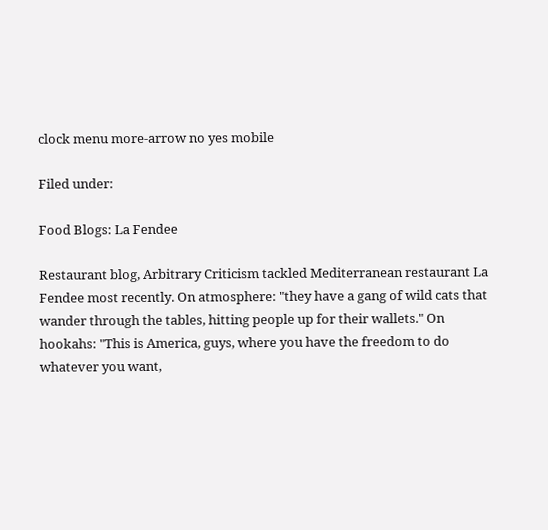clock menu more-arrow no yes mobile

Filed under:

Food Blogs: La Fendee

Restaurant blog, Arbitrary Criticism tackled Mediterranean restaurant La Fendee most recently. On atmosphere: "they have a gang of wild cats that wander through the tables, hitting people up for their wallets." On hookahs: "This is America, guys, where you have the freedom to do whatever you want,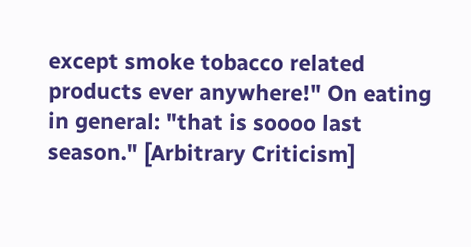except smoke tobacco related products ever anywhere!" On eating in general: "that is soooo last season." [Arbitrary Criticism]